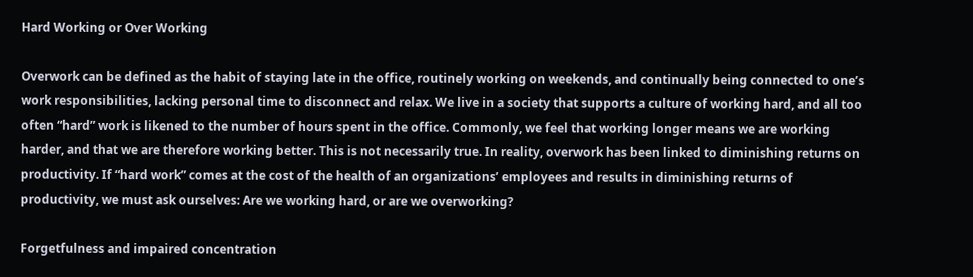Hard Working or Over Working

Overwork can be defined as the habit of staying late in the office, routinely working on weekends, and continually being connected to one’s work responsibilities, lacking personal time to disconnect and relax. We live in a society that supports a culture of working hard, and all too often “hard” work is likened to the number of hours spent in the office. Commonly, we feel that working longer means we are working harder, and that we are therefore working better. This is not necessarily true. In reality, overwork has been linked to diminishing returns on productivity. If “hard work” comes at the cost of the health of an organizations’ employees and results in diminishing returns of productivity, we must ask ourselves: Are we working hard, or are we overworking?

Forgetfulness and impaired concentration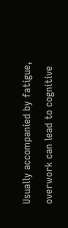Usually accompanied by fatigue, overwork can lead to cognitive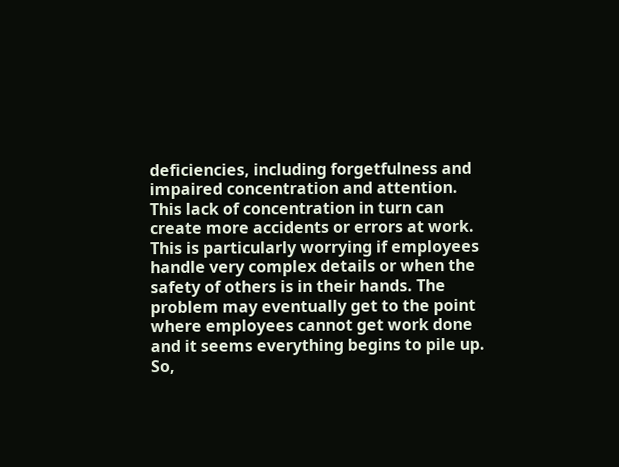deficiencies, including forgetfulness and impaired concentration and attention. This lack of concentration in turn can create more accidents or errors at work. This is particularly worrying if employees handle very complex details or when the safety of others is in their hands. The problem may eventually get to the point where employees cannot get work done and it seems everything begins to pile up. So,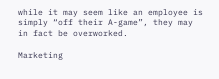while it may seem like an employee is simply “off their A-game”, they may in fact be overworked.

Marketing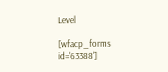Level

[wfacp_forms id='63388']